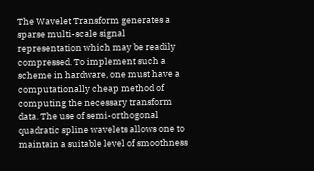The Wavelet Transform generates a sparse multi-scale signal representation which may be readily compressed. To implement such a scheme in hardware, one must have a computationally cheap method of computing the necessary transform data. The use of semi-orthogonal quadratic spline wavelets allows one to maintain a suitable level of smoothness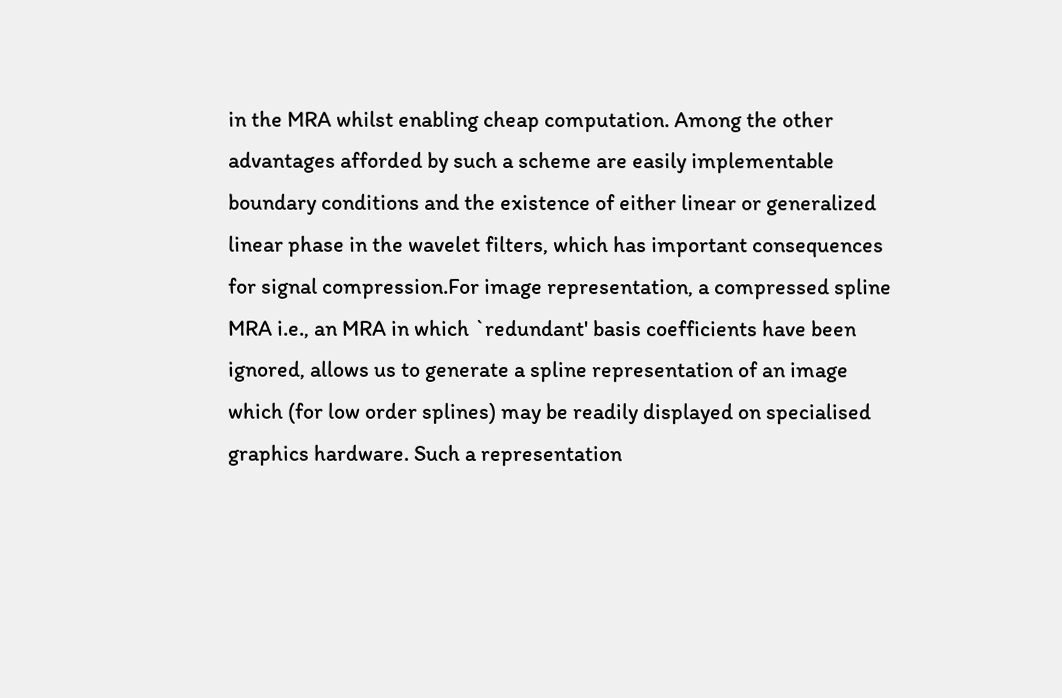in the MRA whilst enabling cheap computation. Among the other advantages afforded by such a scheme are easily implementable boundary conditions and the existence of either linear or generalized linear phase in the wavelet filters, which has important consequences for signal compression.For image representation, a compressed spline MRA i.e., an MRA in which `redundant' basis coefficients have been ignored, allows us to generate a spline representation of an image which (for low order splines) may be readily displayed on specialised graphics hardware. Such a representation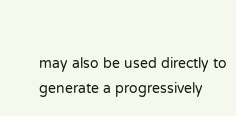may also be used directly to generate a progressively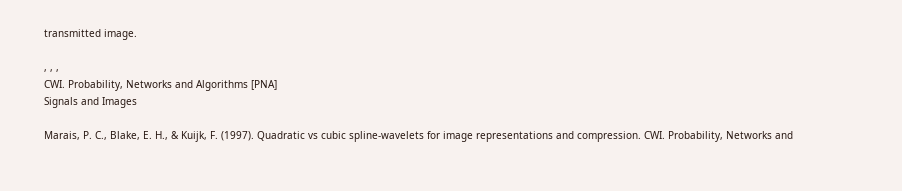transmitted image.

, , ,
CWI. Probability, Networks and Algorithms [PNA]
Signals and Images

Marais, P. C., Blake, E. H., & Kuijk, F. (1997). Quadratic vs cubic spline-wavelets for image representations and compression. CWI. Probability, Networks and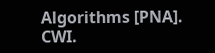Algorithms [PNA]. CWI.